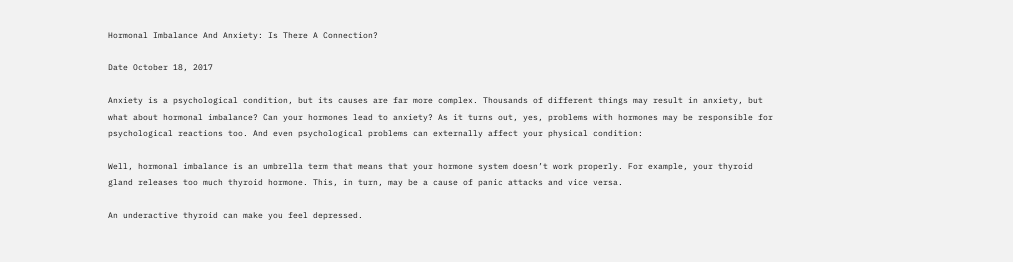Hormonal Imbalance And Anxiety: Is There A Connection?

Date October 18, 2017

Anxiety is a psychological condition, but its causes are far more complex. Thousands of different things may result in anxiety, but what about hormonal imbalance? Can your hormones lead to anxiety? As it turns out, yes, problems with hormones may be responsible for psychological reactions too. And even psychological problems can externally affect your physical condition:

Well, hormonal imbalance is an umbrella term that means that your hormone system doesn’t work properly. For example, your thyroid gland releases too much thyroid hormone. This, in turn, may be a cause of panic attacks and vice versa.

An underactive thyroid can make you feel depressed.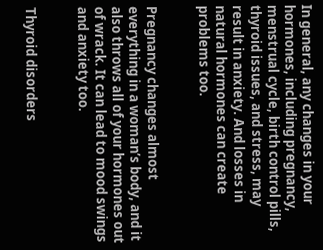In general, any changes in your hormones, including pregnancy, menstrual cycle, birth control pills, thyroid issues, and stress, may result in anxiety. And losses in natural hormones can create problems too.


Pregnancy changes almost everything in a woman’s body, and it also throws all of your hormones out of wrack. It can lead to mood swings and anxiety too.


Thyroid disorders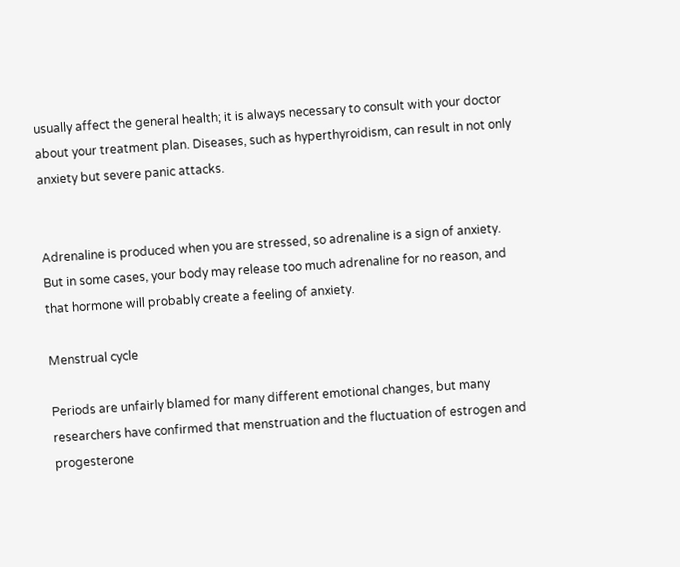usually affect the general health; it is always necessary to consult with your doctor about your treatment plan. Diseases, such as hyperthyroidism, can result in not only anxiety but severe panic attacks.


Adrenaline is produced when you are stressed, so adrenaline is a sign of anxiety. But in some cases, your body may release too much adrenaline for no reason, and that hormone will probably create a feeling of anxiety.

Menstrual cycle

Periods are unfairly blamed for many different emotional changes, but many researchers have confirmed that menstruation and the fluctuation of estrogen and progesterone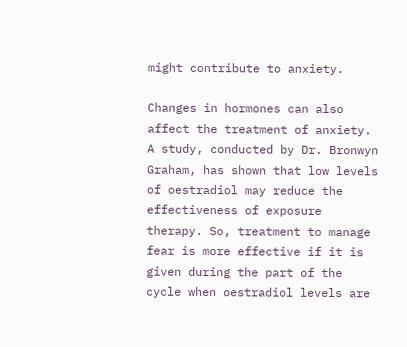might contribute to anxiety.

Changes in hormones can also affect the treatment of anxiety. A study, conducted by Dr. Bronwyn Graham, has shown that low levels of oestradiol may reduce the effectiveness of exposure therapy. So, treatment to manage fear is more effective if it is given during the part of the cycle when oestradiol levels are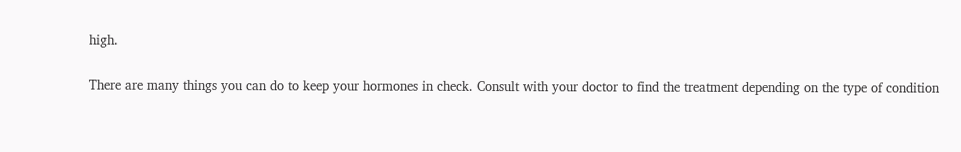high.

There are many things you can do to keep your hormones in check. Consult with your doctor to find the treatment depending on the type of condition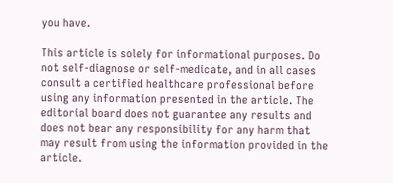you have.

This article is solely for informational purposes. Do not self-diagnose or self-medicate, and in all cases consult a certified healthcare professional before using any information presented in the article. The editorial board does not guarantee any results and does not bear any responsibility for any harm that may result from using the information provided in the article.